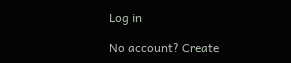Log in

No account? Create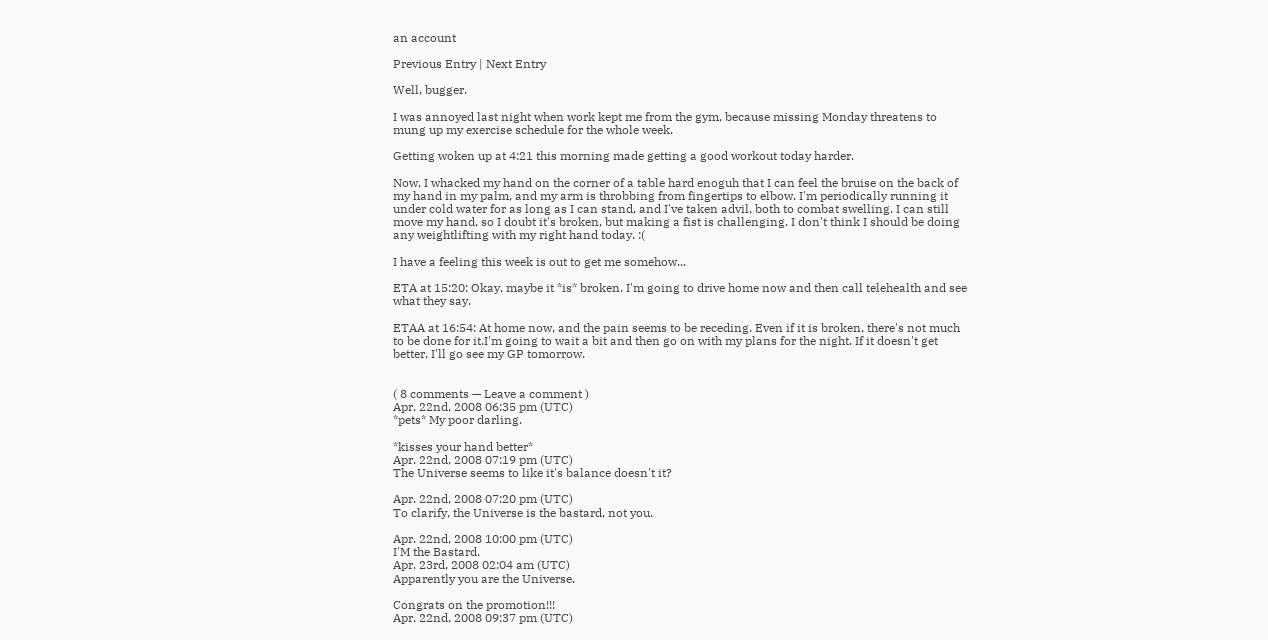an account

Previous Entry | Next Entry

Well, bugger.

I was annoyed last night when work kept me from the gym, because missing Monday threatens to mung up my exercise schedule for the whole week.

Getting woken up at 4:21 this morning made getting a good workout today harder.

Now, I whacked my hand on the corner of a table hard enoguh that I can feel the bruise on the back of my hand in my palm, and my arm is throbbing from fingertips to elbow. I'm periodically running it under cold water for as long as I can stand, and I've taken advil, both to combat swelling. I can still move my hand, so I doubt it's broken, but making a fist is challenging. I don't think I should be doing any weightlifting with my right hand today. :(

I have a feeling this week is out to get me somehow...

ETA at 15:20: Okay, maybe it *is* broken. I'm going to drive home now and then call telehealth and see what they say.

ETAA at 16:54: At home now, and the pain seems to be receding. Even if it is broken, there's not much to be done for it.I'm going to wait a bit and then go on with my plans for the night. If it doesn't get better, I'll go see my GP tomorrow.


( 8 comments — Leave a comment )
Apr. 22nd, 2008 06:35 pm (UTC)
*pets* My poor darling.

*kisses your hand better*
Apr. 22nd, 2008 07:19 pm (UTC)
The Universe seems to like it's balance doesn't it?

Apr. 22nd, 2008 07:20 pm (UTC)
To clarify, the Universe is the bastard, not you.

Apr. 22nd, 2008 10:00 pm (UTC)
I'M the Bastard.
Apr. 23rd, 2008 02:04 am (UTC)
Apparently you are the Universe.

Congrats on the promotion!!!
Apr. 22nd, 2008 09:37 pm (UTC)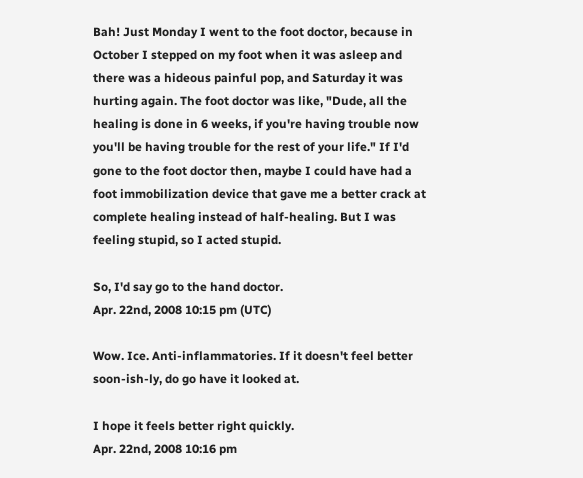Bah! Just Monday I went to the foot doctor, because in October I stepped on my foot when it was asleep and there was a hideous painful pop, and Saturday it was hurting again. The foot doctor was like, "Dude, all the healing is done in 6 weeks, if you're having trouble now you'll be having trouble for the rest of your life." If I'd gone to the foot doctor then, maybe I could have had a foot immobilization device that gave me a better crack at complete healing instead of half-healing. But I was feeling stupid, so I acted stupid.

So, I'd say go to the hand doctor.
Apr. 22nd, 2008 10:15 pm (UTC)

Wow. Ice. Anti-inflammatories. If it doesn't feel better soon-ish-ly, do go have it looked at.

I hope it feels better right quickly.
Apr. 22nd, 2008 10:16 pm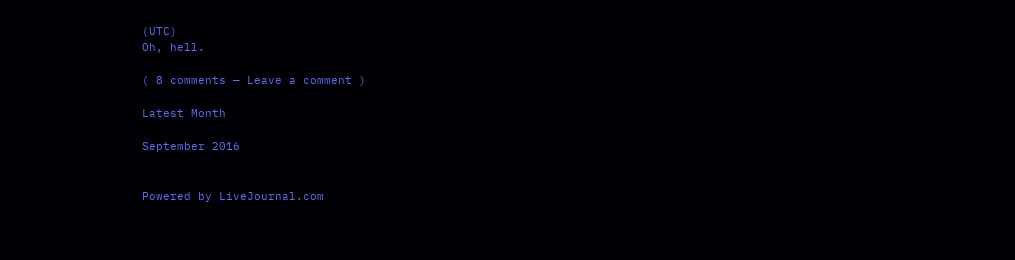(UTC)
Oh, hell.

( 8 comments — Leave a comment )

Latest Month

September 2016


Powered by LiveJournal.com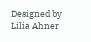Designed by Lilia Ahner